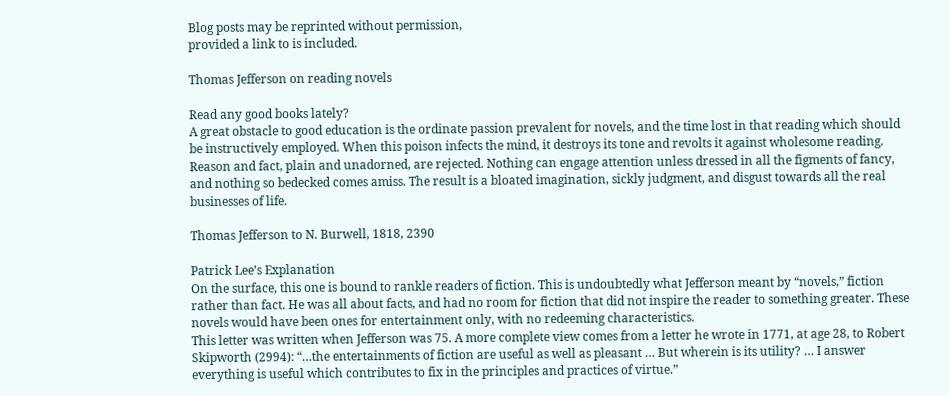Blog posts may be reprinted without permission,
provided a link to is included.

Thomas Jefferson on reading novels

Read any good books lately?
A great obstacle to good education is the ordinate passion prevalent for novels, and the time lost in that reading which should be instructively employed. When this poison infects the mind, it destroys its tone and revolts it against wholesome reading. Reason and fact, plain and unadorned, are rejected. Nothing can engage attention unless dressed in all the figments of fancy, and nothing so bedecked comes amiss. The result is a bloated imagination, sickly judgment, and disgust towards all the real businesses of life.

Thomas Jefferson to N. Burwell, 1818, 2390

Patrick Lee’s Explanation
On the surface, this one is bound to rankle readers of fiction. This is undoubtedly what Jefferson meant by “novels,” fiction rather than fact. He was all about facts, and had no room for fiction that did not inspire the reader to something greater. These novels would have been ones for entertainment only, with no redeeming characteristics.
This letter was written when Jefferson was 75. A more complete view comes from a letter he wrote in 1771, at age 28, to Robert Skipworth (2994): “…the entertainments of fiction are useful as well as pleasant … But wherein is its utility? … I answer everything is useful which contributes to fix in the principles and practices of virtue.”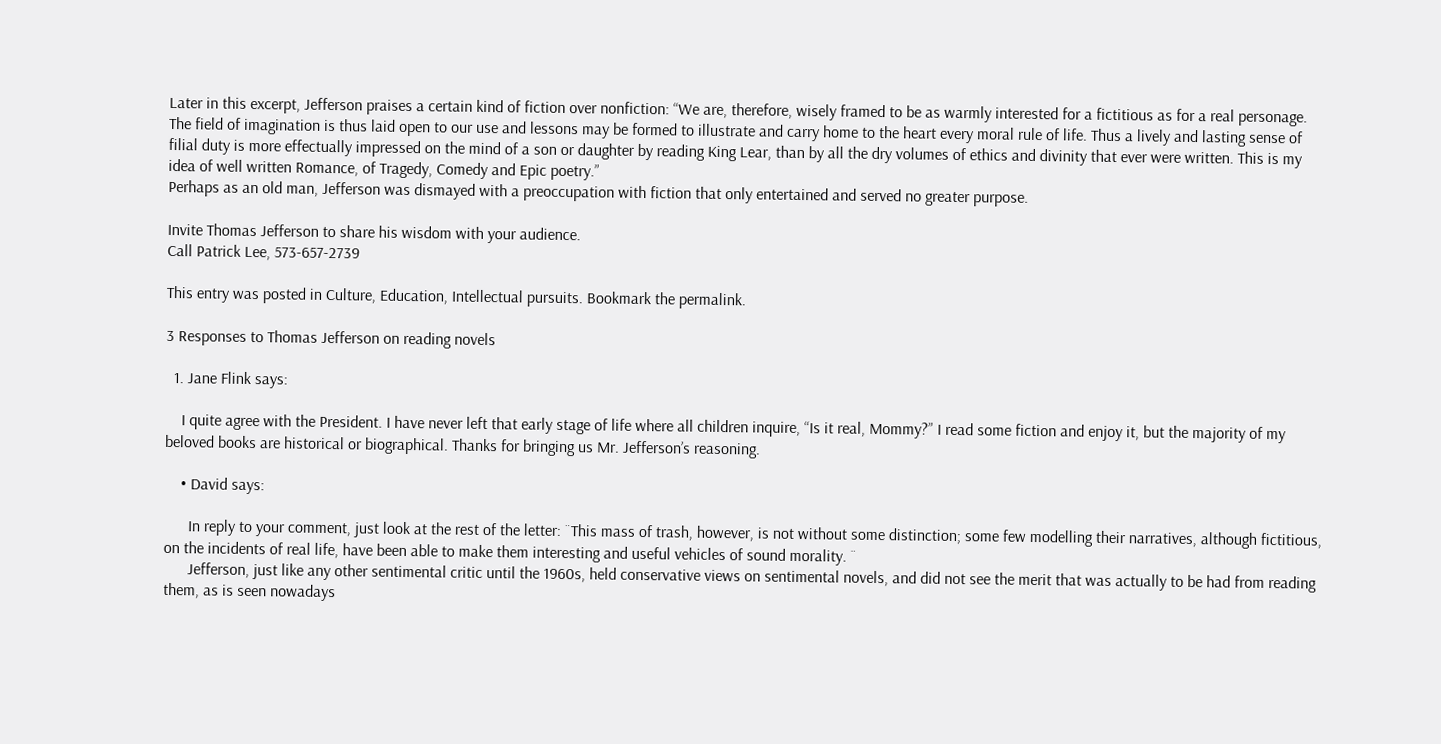Later in this excerpt, Jefferson praises a certain kind of fiction over nonfiction: “We are, therefore, wisely framed to be as warmly interested for a fictitious as for a real personage. The field of imagination is thus laid open to our use and lessons may be formed to illustrate and carry home to the heart every moral rule of life. Thus a lively and lasting sense of filial duty is more effectually impressed on the mind of a son or daughter by reading King Lear, than by all the dry volumes of ethics and divinity that ever were written. This is my idea of well written Romance, of Tragedy, Comedy and Epic poetry.”
Perhaps as an old man, Jefferson was dismayed with a preoccupation with fiction that only entertained and served no greater purpose.

Invite Thomas Jefferson to share his wisdom with your audience.
Call Patrick Lee, 573-657-2739

This entry was posted in Culture, Education, Intellectual pursuits. Bookmark the permalink.

3 Responses to Thomas Jefferson on reading novels

  1. Jane Flink says:

    I quite agree with the President. I have never left that early stage of life where all children inquire, “Is it real, Mommy?” I read some fiction and enjoy it, but the majority of my beloved books are historical or biographical. Thanks for bringing us Mr. Jefferson’s reasoning.

    • David says:

      In reply to your comment, just look at the rest of the letter: ¨This mass of trash, however, is not without some distinction; some few modelling their narratives, although fictitious, on the incidents of real life, have been able to make them interesting and useful vehicles of sound morality. ¨
      Jefferson, just like any other sentimental critic until the 1960s, held conservative views on sentimental novels, and did not see the merit that was actually to be had from reading them, as is seen nowadays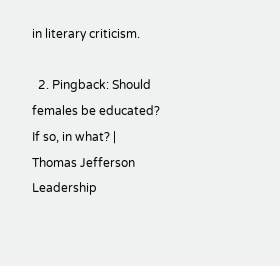in literary criticism.

  2. Pingback: Should females be educated? If so, in what? | Thomas Jefferson Leadership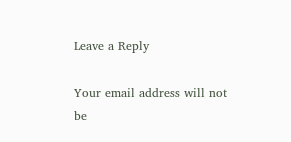Leave a Reply

Your email address will not be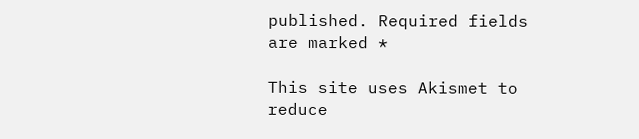published. Required fields are marked *

This site uses Akismet to reduce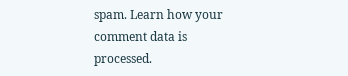spam. Learn how your comment data is processed.